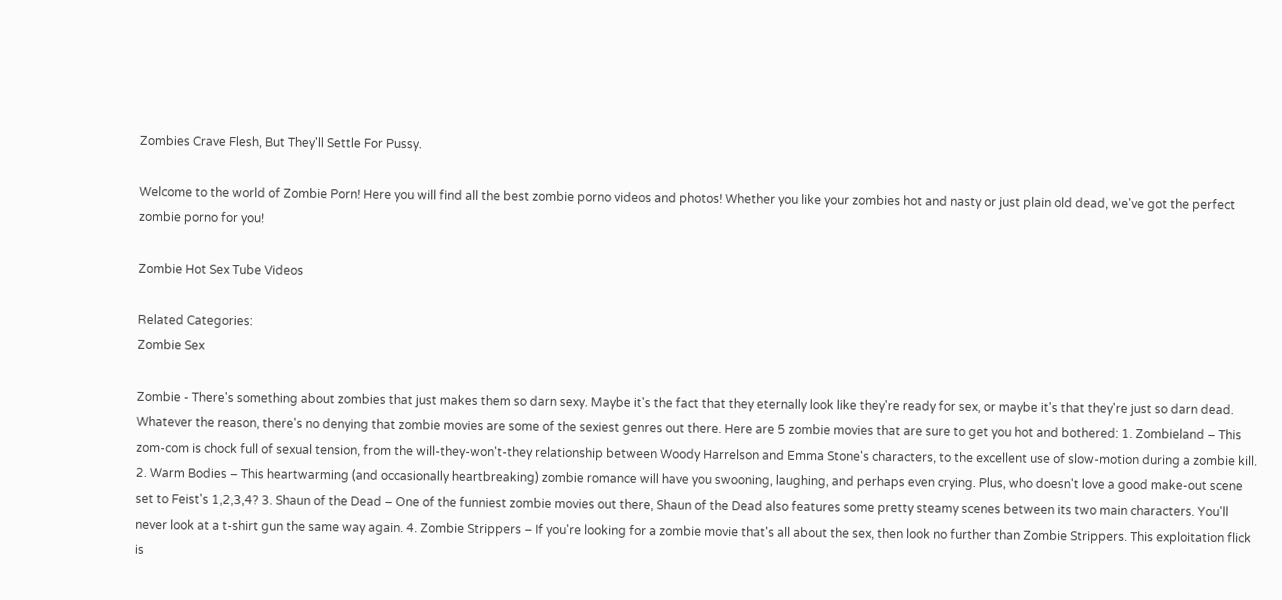Zombies Crave Flesh, But They'll Settle For Pussy.

Welcome to the world of Zombie Porn! Here you will find all the best zombie porno videos and photos! Whether you like your zombies hot and nasty or just plain old dead, we've got the perfect zombie porno for you!

Zombie Hot Sex Tube Videos

Related Categories:
Zombie Sex

Zombie - There's something about zombies that just makes them so darn sexy. Maybe it's the fact that they eternally look like they're ready for sex, or maybe it's that they're just so darn dead. Whatever the reason, there's no denying that zombie movies are some of the sexiest genres out there. Here are 5 zombie movies that are sure to get you hot and bothered: 1. Zombieland – This zom-com is chock full of sexual tension, from the will-they-won't-they relationship between Woody Harrelson and Emma Stone's characters, to the excellent use of slow-motion during a zombie kill. 2. Warm Bodies – This heartwarming (and occasionally heartbreaking) zombie romance will have you swooning, laughing, and perhaps even crying. Plus, who doesn't love a good make-out scene set to Feist's 1,2,3,4? 3. Shaun of the Dead – One of the funniest zombie movies out there, Shaun of the Dead also features some pretty steamy scenes between its two main characters. You'll never look at a t-shirt gun the same way again. 4. Zombie Strippers – If you're looking for a zombie movie that's all about the sex, then look no further than Zombie Strippers. This exploitation flick is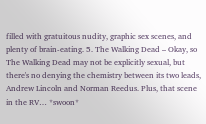filled with gratuitous nudity, graphic sex scenes, and plenty of brain-eating. 5. The Walking Dead – Okay, so The Walking Dead may not be explicitly sexual, but there's no denying the chemistry between its two leads, Andrew Lincoln and Norman Reedus. Plus, that scene in the RV… *swoon*